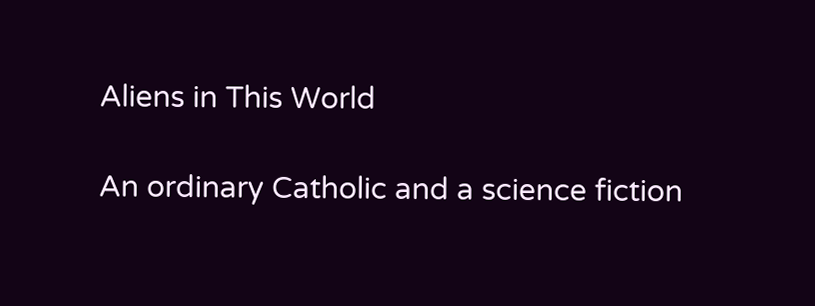Aliens in This World

An ordinary Catholic and a science fiction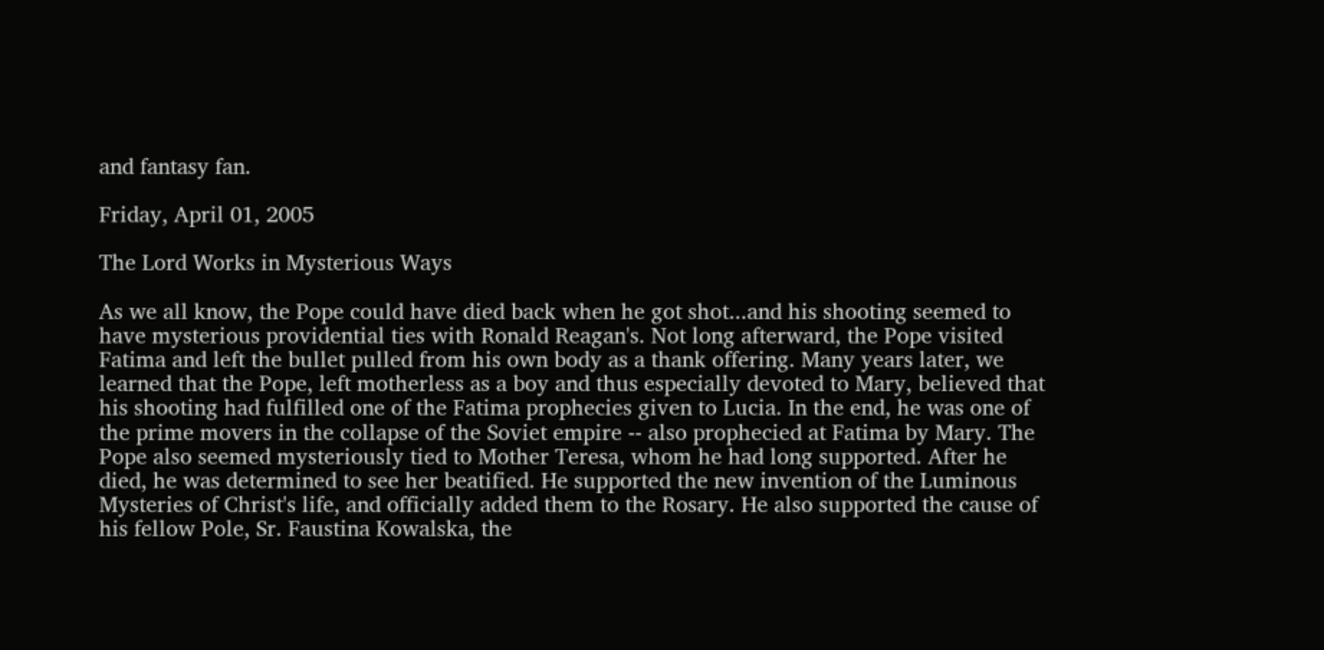and fantasy fan.

Friday, April 01, 2005

The Lord Works in Mysterious Ways

As we all know, the Pope could have died back when he got shot...and his shooting seemed to have mysterious providential ties with Ronald Reagan's. Not long afterward, the Pope visited Fatima and left the bullet pulled from his own body as a thank offering. Many years later, we learned that the Pope, left motherless as a boy and thus especially devoted to Mary, believed that his shooting had fulfilled one of the Fatima prophecies given to Lucia. In the end, he was one of the prime movers in the collapse of the Soviet empire -- also prophecied at Fatima by Mary. The Pope also seemed mysteriously tied to Mother Teresa, whom he had long supported. After he died, he was determined to see her beatified. He supported the new invention of the Luminous Mysteries of Christ's life, and officially added them to the Rosary. He also supported the cause of his fellow Pole, Sr. Faustina Kowalska, the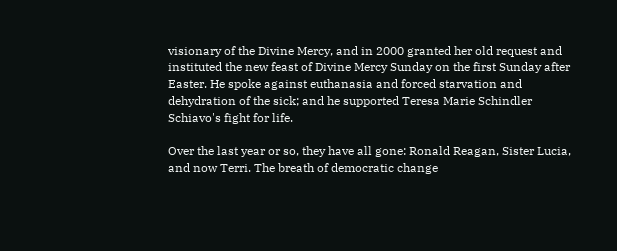visionary of the Divine Mercy, and in 2000 granted her old request and instituted the new feast of Divine Mercy Sunday on the first Sunday after Easter. He spoke against euthanasia and forced starvation and dehydration of the sick; and he supported Teresa Marie Schindler Schiavo's fight for life.

Over the last year or so, they have all gone: Ronald Reagan, Sister Lucia, and now Terri. The breath of democratic change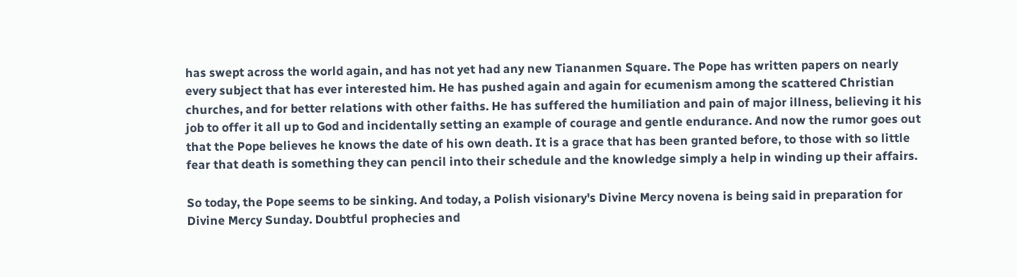has swept across the world again, and has not yet had any new Tiananmen Square. The Pope has written papers on nearly every subject that has ever interested him. He has pushed again and again for ecumenism among the scattered Christian churches, and for better relations with other faiths. He has suffered the humiliation and pain of major illness, believing it his job to offer it all up to God and incidentally setting an example of courage and gentle endurance. And now the rumor goes out that the Pope believes he knows the date of his own death. It is a grace that has been granted before, to those with so little fear that death is something they can pencil into their schedule and the knowledge simply a help in winding up their affairs.

So today, the Pope seems to be sinking. And today, a Polish visionary's Divine Mercy novena is being said in preparation for Divine Mercy Sunday. Doubtful prophecies and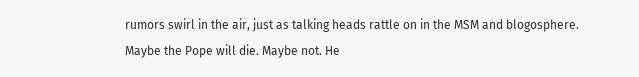rumors swirl in the air, just as talking heads rattle on in the MSM and blogosphere.
Maybe the Pope will die. Maybe not. He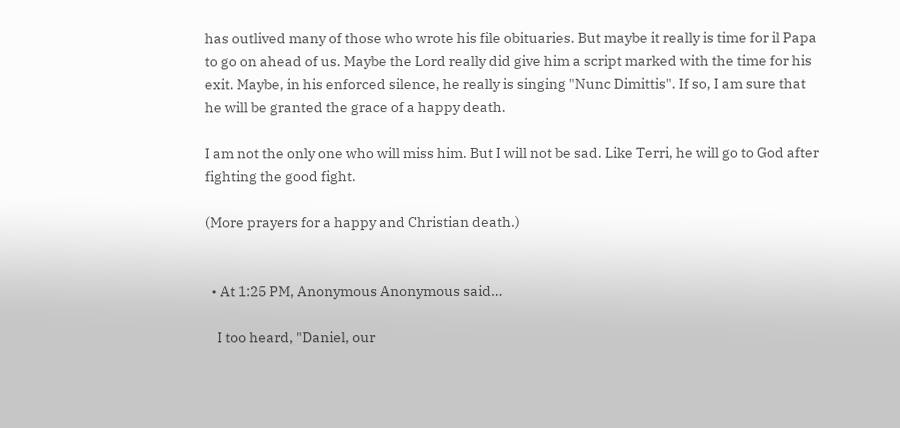has outlived many of those who wrote his file obituaries. But maybe it really is time for il Papa to go on ahead of us. Maybe the Lord really did give him a script marked with the time for his exit. Maybe, in his enforced silence, he really is singing "Nunc Dimittis". If so, I am sure that he will be granted the grace of a happy death.

I am not the only one who will miss him. But I will not be sad. Like Terri, he will go to God after fighting the good fight.

(More prayers for a happy and Christian death.)


  • At 1:25 PM, Anonymous Anonymous said…

    I too heard, "Daniel, our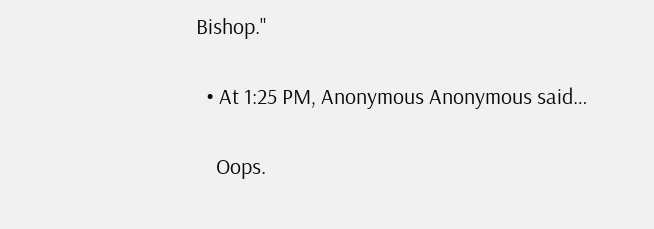Bishop."

  • At 1:25 PM, Anonymous Anonymous said…

    Oops.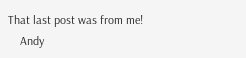That last post was from me!
    Andy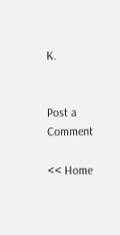K.


Post a Comment

<< Home